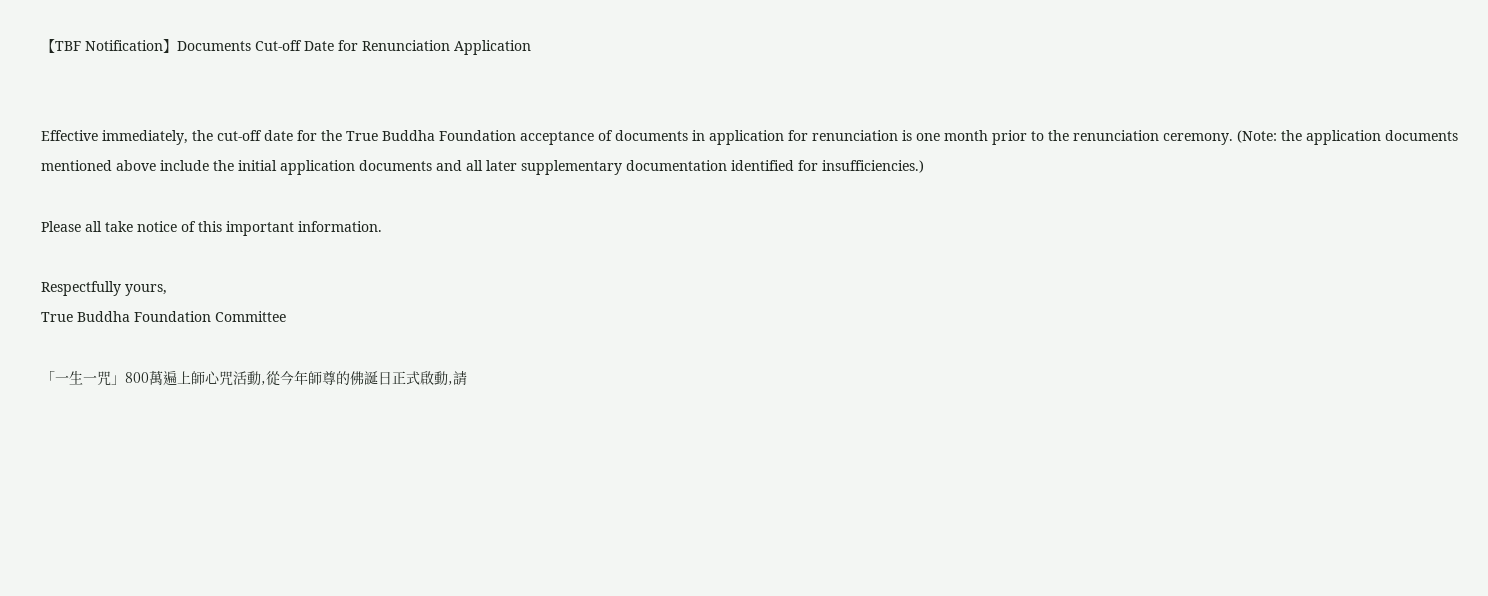【TBF Notification】Documents Cut-off Date for Renunciation Application


Effective immediately, the cut-off date for the True Buddha Foundation acceptance of documents in application for renunciation is one month prior to the renunciation ceremony. (Note: the application documents mentioned above include the initial application documents and all later supplementary documentation identified for insufficiencies.)

Please all take notice of this important information.

Respectfully yours,
True Buddha Foundation Committee

「一生一咒」800萬遍上師心咒活動,從今年師尊的佛誕日正式啟動,請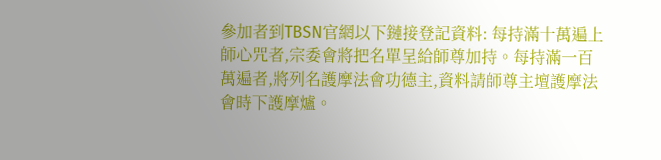參加者到TBSN官網以下鏈接登記資料: 每持滿十萬遍上師心咒者,宗委會將把名單呈給師尊加持。每持滿一百萬遍者,將列名護摩法會功德主,資料請師尊主壇護摩法會時下護摩爐。